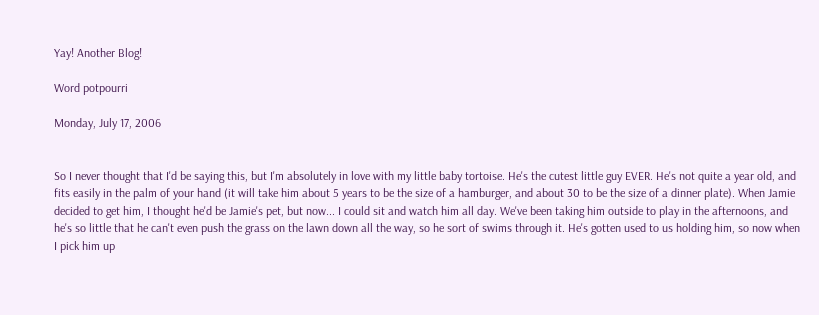Yay! Another Blog!

Word potpourri

Monday, July 17, 2006


So I never thought that I'd be saying this, but I'm absolutely in love with my little baby tortoise. He's the cutest little guy EVER. He's not quite a year old, and fits easily in the palm of your hand (it will take him about 5 years to be the size of a hamburger, and about 30 to be the size of a dinner plate). When Jamie decided to get him, I thought he'd be Jamie's pet, but now... I could sit and watch him all day. We've been taking him outside to play in the afternoons, and he's so little that he can't even push the grass on the lawn down all the way, so he sort of swims through it. He's gotten used to us holding him, so now when I pick him up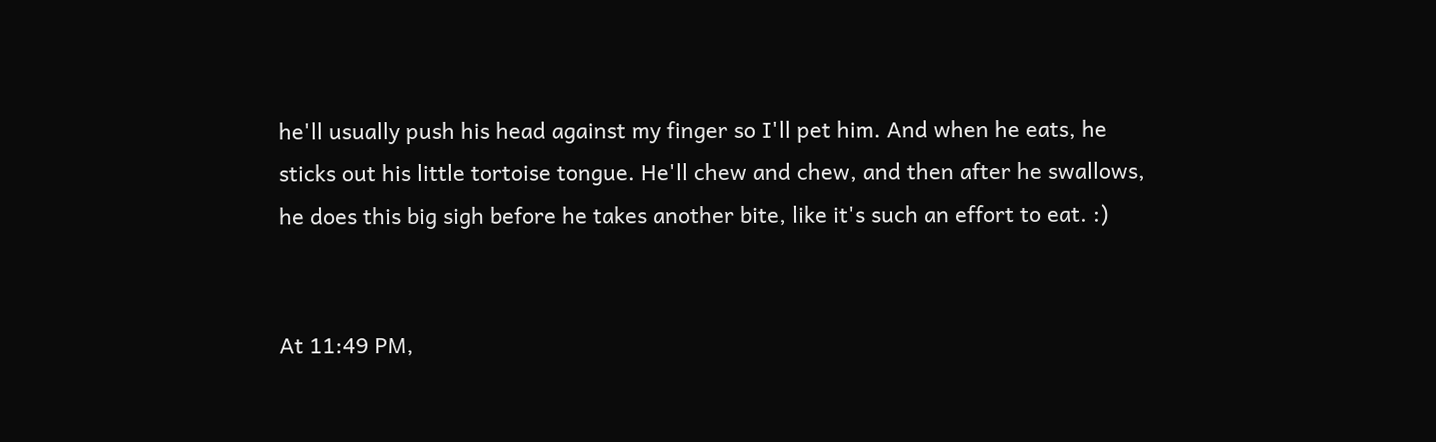he'll usually push his head against my finger so I'll pet him. And when he eats, he sticks out his little tortoise tongue. He'll chew and chew, and then after he swallows, he does this big sigh before he takes another bite, like it's such an effort to eat. :)


At 11:49 PM,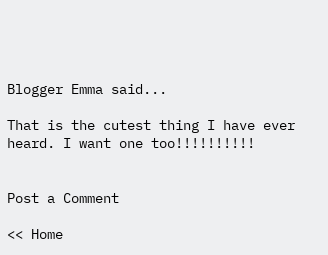Blogger Emma said...

That is the cutest thing I have ever heard. I want one too!!!!!!!!!!


Post a Comment

<< Home